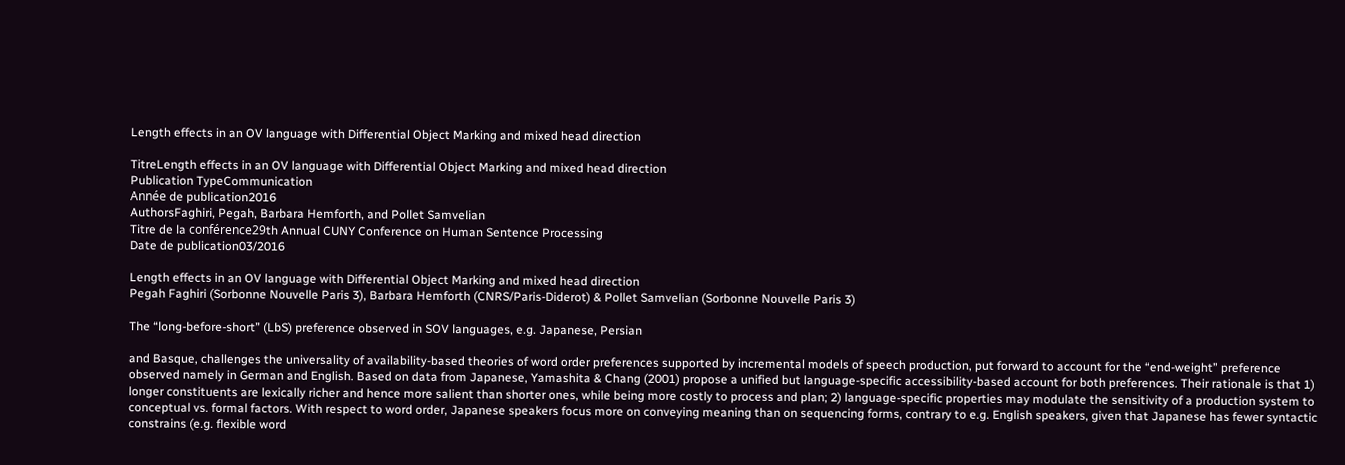Length effects in an OV language with Differential Object Marking and mixed head direction

TitreLength effects in an OV language with Differential Object Marking and mixed head direction
Publication TypeCommunication
Année de publication2016
AuthorsFaghiri, Pegah, Barbara Hemforth, and Pollet Samvelian
Titre de la conférence29th Annual CUNY Conference on Human Sentence Processing
Date de publication03/2016

Length effects in an OV language with Differential Object Marking and mixed head direction
Pegah Faghiri (Sorbonne Nouvelle Paris 3), Barbara Hemforth (CNRS/Paris-Diderot) & Pollet Samvelian (Sorbonne Nouvelle Paris 3)

The “long-before-short” (LbS) preference observed in SOV languages, e.g. Japanese, Persian

and Basque, challenges the universality of availability-based theories of word order preferences supported by incremental models of speech production, put forward to account for the “end-weight” preference observed namely in German and English. Based on data from Japanese, Yamashita & Chang (2001) propose a unified but language-specific accessibility-based account for both preferences. Their rationale is that 1) longer constituents are lexically richer and hence more salient than shorter ones, while being more costly to process and plan; 2) language-specific properties may modulate the sensitivity of a production system to conceptual vs. formal factors. With respect to word order, Japanese speakers focus more on conveying meaning than on sequencing forms, contrary to e.g. English speakers, given that Japanese has fewer syntactic constrains (e.g. flexible word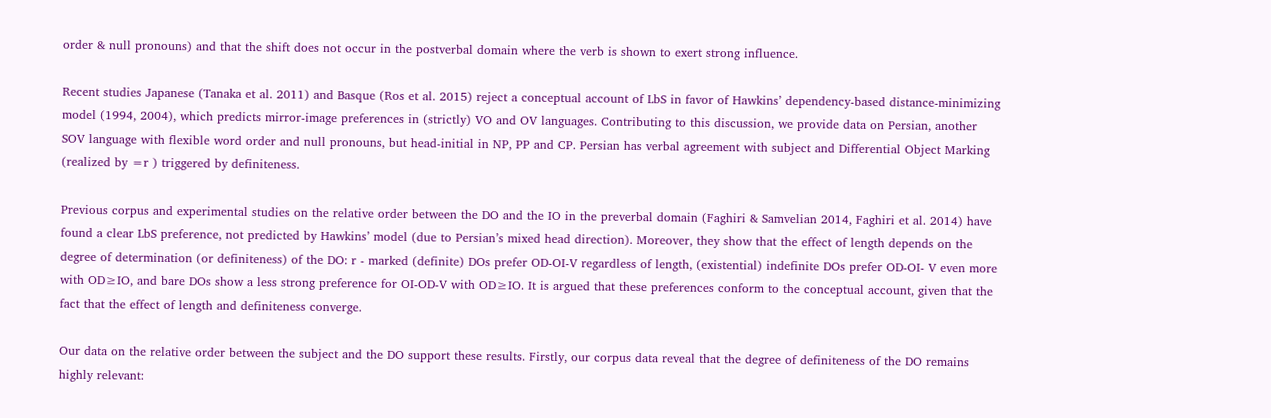order & null pronouns) and that the shift does not occur in the postverbal domain where the verb is shown to exert strong influence.

Recent studies Japanese (Tanaka et al. 2011) and Basque (Ros et al. 2015) reject a conceptual account of LbS in favor of Hawkins’ dependency-based distance-minimizing model (1994, 2004), which predicts mirror-image preferences in (strictly) VO and OV languages. Contributing to this discussion, we provide data on Persian, another SOV language with flexible word order and null pronouns, but head-initial in NP, PP and CP. Persian has verbal agreement with subject and Differential Object Marking (realized by =r ) triggered by definiteness.

Previous corpus and experimental studies on the relative order between the DO and the IO in the preverbal domain (Faghiri & Samvelian 2014, Faghiri et al. 2014) have found a clear LbS preference, not predicted by Hawkins’ model (due to Persian’s mixed head direction). Moreover, they show that the effect of length depends on the degree of determination (or definiteness) of the DO: r - marked (definite) DOs prefer OD-OI-V regardless of length, (existential) indefinite DOs prefer OD-OI- V even more with OD≥IO, and bare DOs show a less strong preference for OI-OD-V with OD≥IO. It is argued that these preferences conform to the conceptual account, given that the fact that the effect of length and definiteness converge.

Our data on the relative order between the subject and the DO support these results. Firstly, our corpus data reveal that the degree of definiteness of the DO remains highly relevant: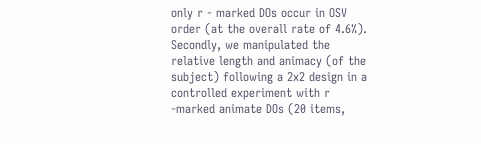only r - marked DOs occur in OSV order (at the overall rate of 4.6%). Secondly, we manipulated the relative length and animacy (of the subject) following a 2x2 design in a controlled experiment with r -marked animate DOs (20 items,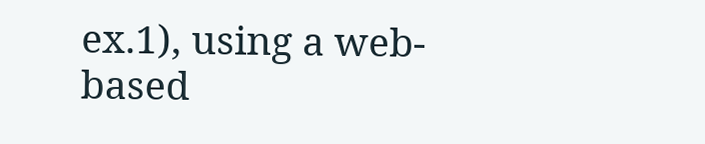ex.1), using a web-based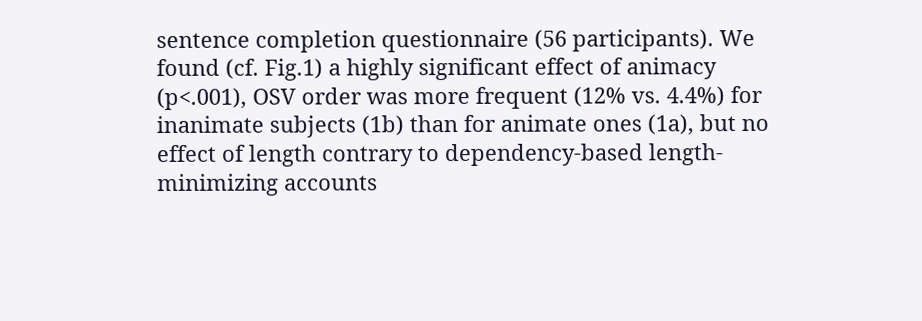sentence completion questionnaire (56 participants). We found (cf. Fig.1) a highly significant effect of animacy (p<.001), OSV order was more frequent (12% vs. 4.4%) for inanimate subjects (1b) than for animate ones (1a), but no effect of length contrary to dependency-based length-minimizing accounts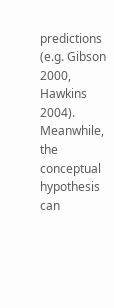predictions (e.g. Gibson 2000, Hawkins 2004). Meanwhile, the conceptual hypothesis can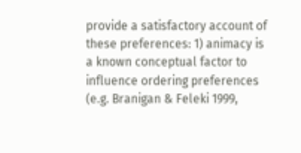provide a satisfactory account of these preferences: 1) animacy is a known conceptual factor to influence ordering preferences (e.g. Branigan & Feleki 1999,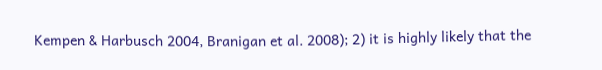Kempen & Harbusch 2004, Branigan et al. 2008); 2) it is highly likely that the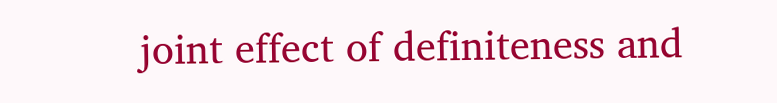joint effect of definiteness and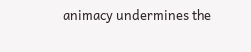animacy undermines the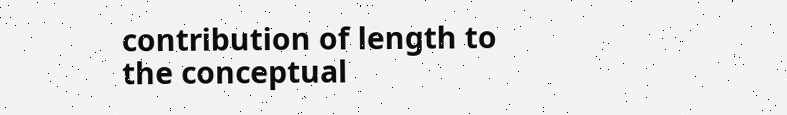contribution of length to the conceptual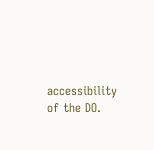accessibility of the DO.